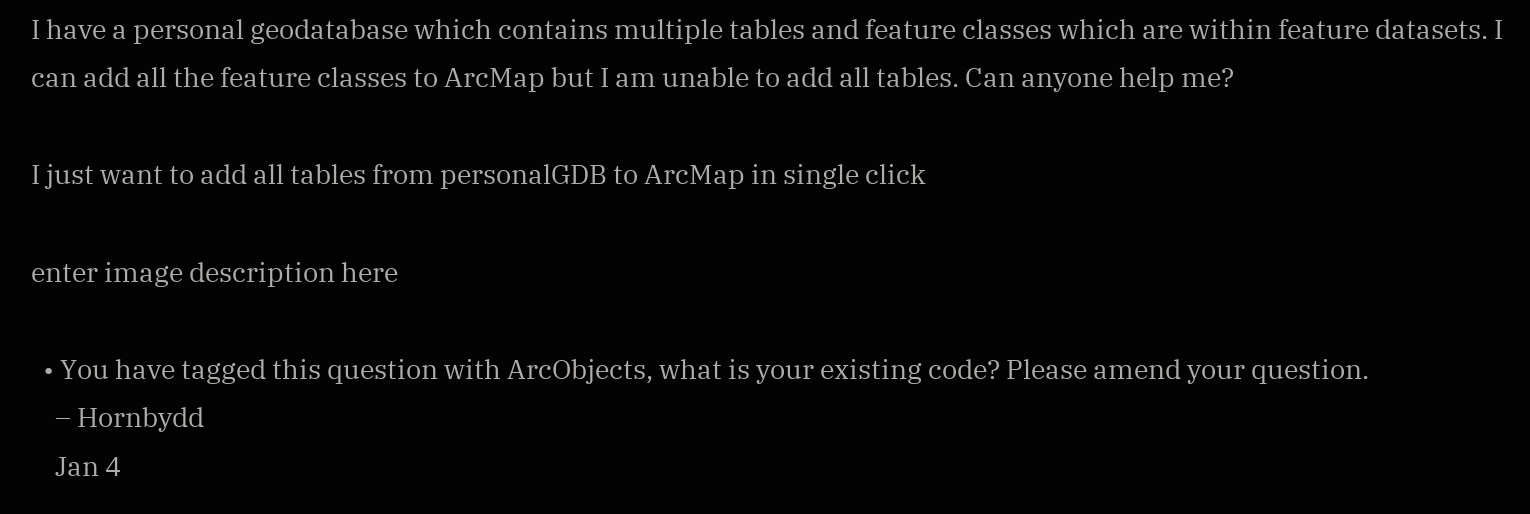I have a personal geodatabase which contains multiple tables and feature classes which are within feature datasets. I can add all the feature classes to ArcMap but I am unable to add all tables. Can anyone help me?

I just want to add all tables from personalGDB to ArcMap in single click

enter image description here

  • You have tagged this question with ArcObjects, what is your existing code? Please amend your question.
    – Hornbydd
    Jan 4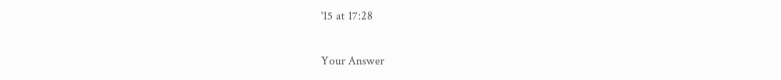'15 at 17:28

Your Answer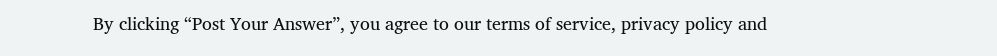By clicking “Post Your Answer”, you agree to our terms of service, privacy policy and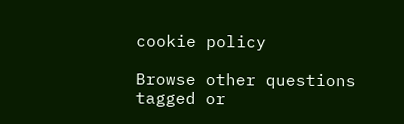cookie policy

Browse other questions tagged or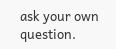ask your own question.